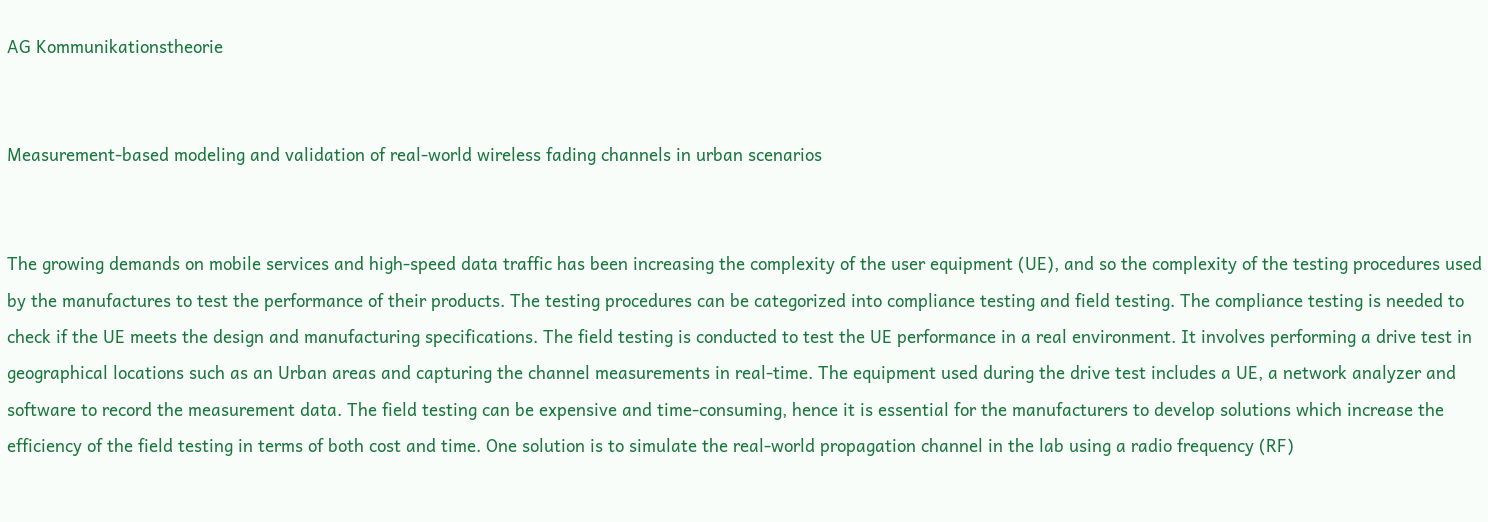AG Kommunikationstheorie


Measurement-based modeling and validation of real-world wireless fading channels in urban scenarios


The growing demands on mobile services and high-speed data traffic has been increasing the complexity of the user equipment (UE), and so the complexity of the testing procedures used by the manufactures to test the performance of their products. The testing procedures can be categorized into compliance testing and field testing. The compliance testing is needed to check if the UE meets the design and manufacturing specifications. The field testing is conducted to test the UE performance in a real environment. It involves performing a drive test in geographical locations such as an Urban areas and capturing the channel measurements in real-time. The equipment used during the drive test includes a UE, a network analyzer and software to record the measurement data. The field testing can be expensive and time-consuming, hence it is essential for the manufacturers to develop solutions which increase the efficiency of the field testing in terms of both cost and time. One solution is to simulate the real-world propagation channel in the lab using a radio frequency (RF)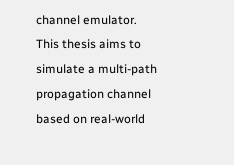channel emulator. This thesis aims to simulate a multi-path propagation channel based on real-world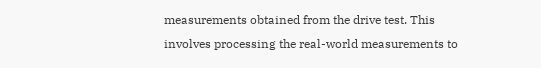measurements obtained from the drive test. This involves processing the real-world measurements to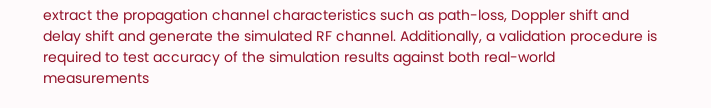extract the propagation channel characteristics such as path-loss, Doppler shift and delay shift and generate the simulated RF channel. Additionally, a validation procedure is required to test accuracy of the simulation results against both real-world measurements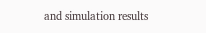and simulation results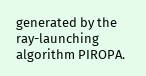generated by the ray-launching algorithm PIROPA.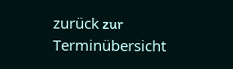zurück zur Terminübersicht